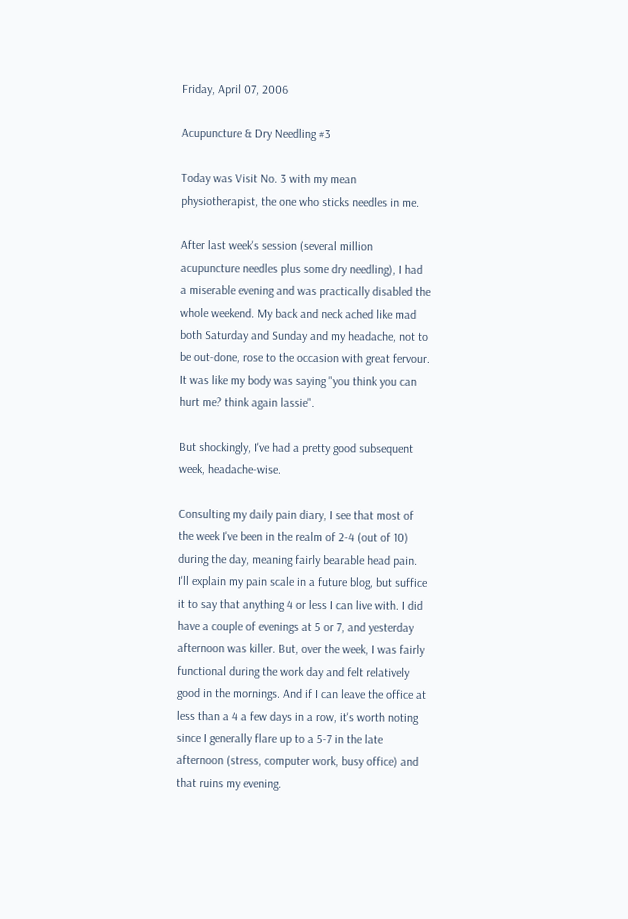Friday, April 07, 2006

Acupuncture & Dry Needling #3

Today was Visit No. 3 with my mean physiotherapist, the one who sticks needles in me.

After last week's session (several million acupuncture needles plus some dry needling), I had a miserable evening and was practically disabled the whole weekend. My back and neck ached like mad both Saturday and Sunday and my headache, not to be out-done, rose to the occasion with great fervour. It was like my body was saying "you think you can hurt me? think again lassie".

But shockingly, I've had a pretty good subsequent week, headache-wise.

Consulting my daily pain diary, I see that most of the week I've been in the realm of 2-4 (out of 10) during the day, meaning fairly bearable head pain. I'll explain my pain scale in a future blog, but suffice it to say that anything 4 or less I can live with. I did have a couple of evenings at 5 or 7, and yesterday afternoon was killer. But, over the week, I was fairly functional during the work day and felt relatively good in the mornings. And if I can leave the office at less than a 4 a few days in a row, it's worth noting since I generally flare up to a 5-7 in the late afternoon (stress, computer work, busy office) and that ruins my evening.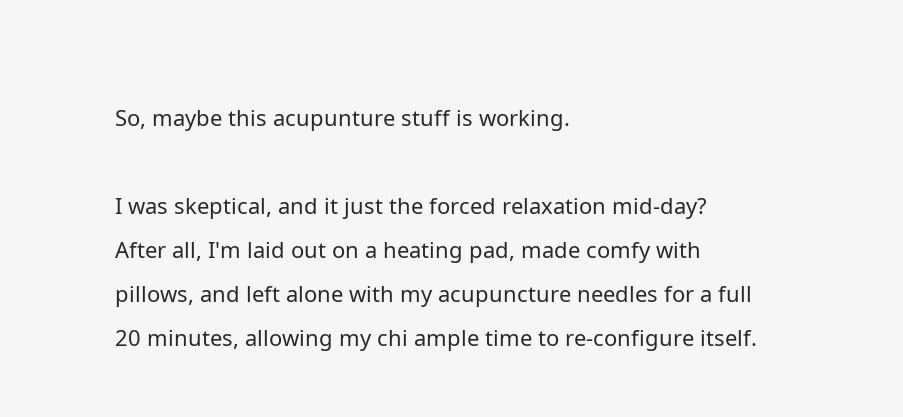So, maybe this acupunture stuff is working.

I was skeptical, and it just the forced relaxation mid-day? After all, I'm laid out on a heating pad, made comfy with pillows, and left alone with my acupuncture needles for a full 20 minutes, allowing my chi ample time to re-configure itself.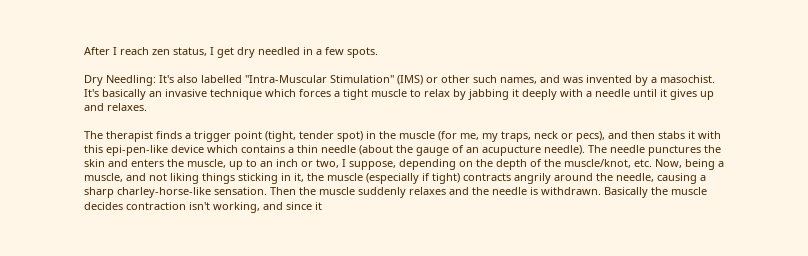After I reach zen status, I get dry needled in a few spots.

Dry Needling: It's also labelled "Intra-Muscular Stimulation" (IMS) or other such names, and was invented by a masochist. It's basically an invasive technique which forces a tight muscle to relax by jabbing it deeply with a needle until it gives up and relaxes.

The therapist finds a trigger point (tight, tender spot) in the muscle (for me, my traps, neck or pecs), and then stabs it with this epi-pen-like device which contains a thin needle (about the gauge of an acupucture needle). The needle punctures the skin and enters the muscle, up to an inch or two, I suppose, depending on the depth of the muscle/knot, etc. Now, being a muscle, and not liking things sticking in it, the muscle (especially if tight) contracts angrily around the needle, causing a sharp charley-horse-like sensation. Then the muscle suddenly relaxes and the needle is withdrawn. Basically the muscle decides contraction isn't working, and since it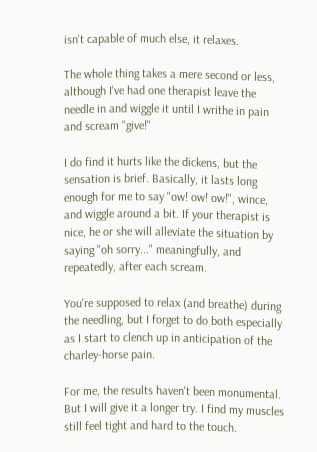isn't capable of much else, it relaxes.

The whole thing takes a mere second or less, although I've had one therapist leave the needle in and wiggle it until I writhe in pain and scream "give!"

I do find it hurts like the dickens, but the sensation is brief. Basically, it lasts long enough for me to say "ow! ow! ow!", wince, and wiggle around a bit. If your therapist is nice, he or she will alleviate the situation by saying "oh sorry..." meaningfully, and repeatedly, after each scream.

You're supposed to relax (and breathe) during the needling, but I forget to do both especially as I start to clench up in anticipation of the charley-horse pain.

For me, the results haven't been monumental. But I will give it a longer try. I find my muscles still feel tight and hard to the touch.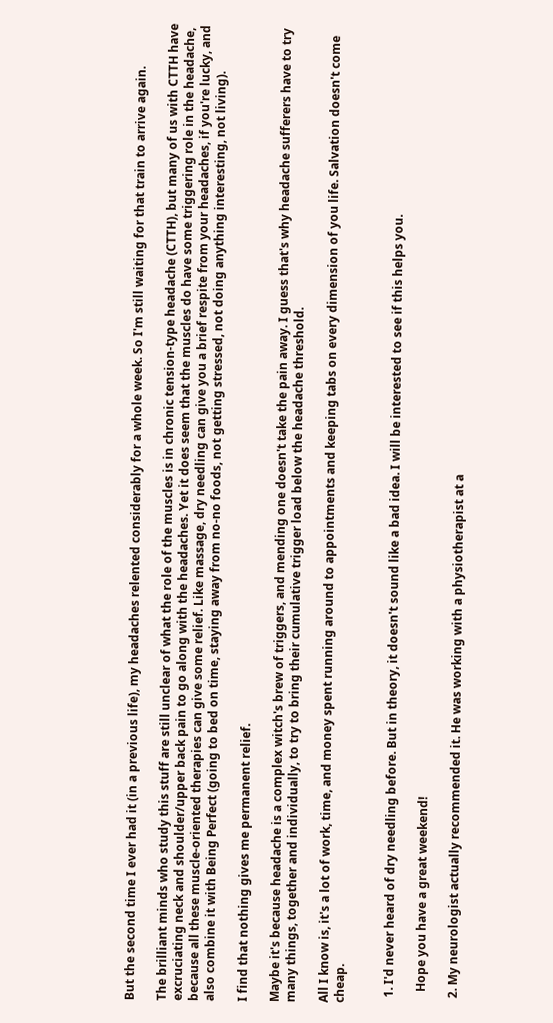But the second time I ever had it (in a previous life), my headaches relented considerably for a whole week. So I'm still waiting for that train to arrive again.

The brilliant minds who study this stuff are still unclear of what the role of the muscles is in chronic tension-type headache (CTTH), but many of us with CTTH have excruciating neck and shoulder/upper back pain to go along with the headaches. Yet it does seem that the muscles do have some triggering role in the headache, because all these muscle-oriented therapies can give some relief. Like massage, dry needling can give you a brief respite from your headaches, if you're lucky, and also combine it with Being Perfect (going to bed on time, staying away from no-no foods, not getting stressed, not doing anything interesting, not living).

I find that nothing gives me permanent relief.

Maybe it's because headache is a complex witch's brew of triggers, and mending one doesn't take the pain away. I guess that's why headache sufferers have to try many things, together and individually, to try to bring their cumulative trigger load below the headache threshold.

All I know is, it's a lot of work, time, and money spent running around to appointments and keeping tabs on every dimension of you life. Salvation doesn't come cheap.


  1. I'd never heard of dry needling before. But in theory, it doesn't sound like a bad idea. I will be interested to see if this helps you.

    Hope you have a great weekend!

  2. My neurologist actually recommended it. He was working with a physiotherapist at a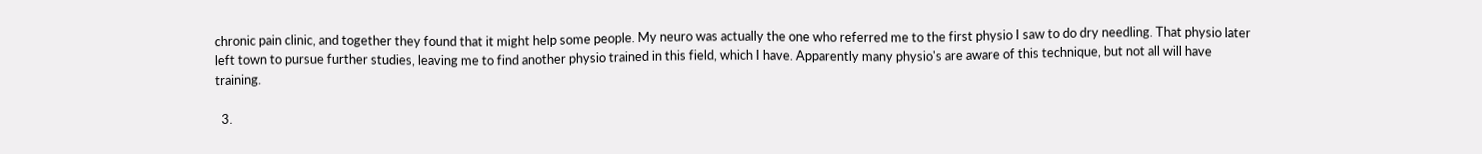chronic pain clinic, and together they found that it might help some people. My neuro was actually the one who referred me to the first physio I saw to do dry needling. That physio later left town to pursue further studies, leaving me to find another physio trained in this field, which I have. Apparently many physio's are aware of this technique, but not all will have training.

  3.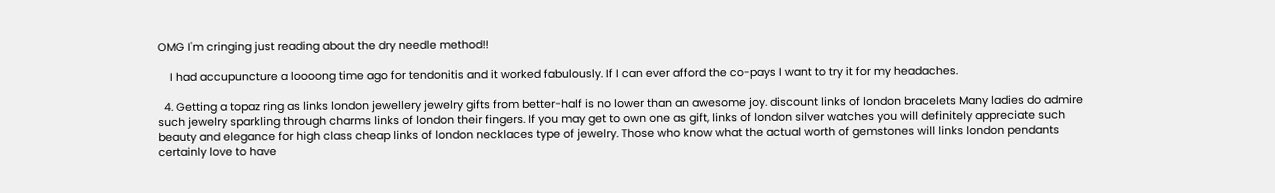OMG I'm cringing just reading about the dry needle method!!

    I had accupuncture a loooong time ago for tendonitis and it worked fabulously. If I can ever afford the co-pays I want to try it for my headaches.

  4. Getting a topaz ring as links london jewellery jewelry gifts from better-half is no lower than an awesome joy. discount links of london bracelets Many ladies do admire such jewelry sparkling through charms links of london their fingers. If you may get to own one as gift, links of london silver watches you will definitely appreciate such beauty and elegance for high class cheap links of london necklaces type of jewelry. Those who know what the actual worth of gemstones will links london pendants certainly love to have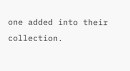one added into their collection.